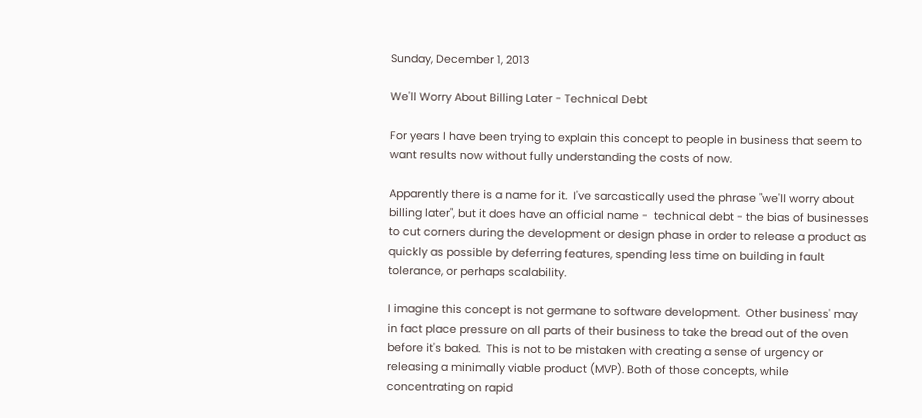Sunday, December 1, 2013

We'll Worry About Billing Later - Technical Debt

For years I have been trying to explain this concept to people in business that seem to want results now without fully understanding the costs of now.

Apparently there is a name for it.  I've sarcastically used the phrase "we'll worry about billing later", but it does have an official name -  technical debt - the bias of businesses to cut corners during the development or design phase in order to release a product as quickly as possible by deferring features, spending less time on building in fault tolerance, or perhaps scalability.

I imagine this concept is not germane to software development.  Other business' may in fact place pressure on all parts of their business to take the bread out of the oven before it's baked.  This is not to be mistaken with creating a sense of urgency or releasing a minimally viable product (MVP). Both of those concepts, while concentrating on rapid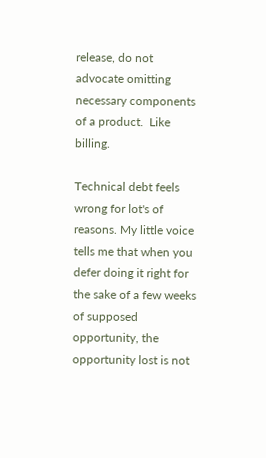release, do not advocate omitting necessary components of a product.  Like billing.

Technical debt feels wrong for lot's of reasons. My little voice tells me that when you defer doing it right for the sake of a few weeks of supposed opportunity, the opportunity lost is not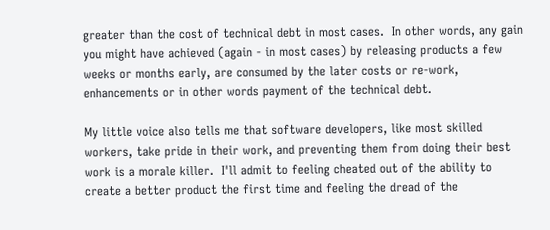greater than the cost of technical debt in most cases.  In other words, any gain you might have achieved (again - in most cases) by releasing products a few weeks or months early, are consumed by the later costs or re-work, enhancements or in other words payment of the technical debt.

My little voice also tells me that software developers, like most skilled workers, take pride in their work, and preventing them from doing their best work is a morale killer.  I'll admit to feeling cheated out of the ability to create a better product the first time and feeling the dread of the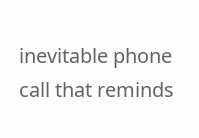inevitable phone call that reminds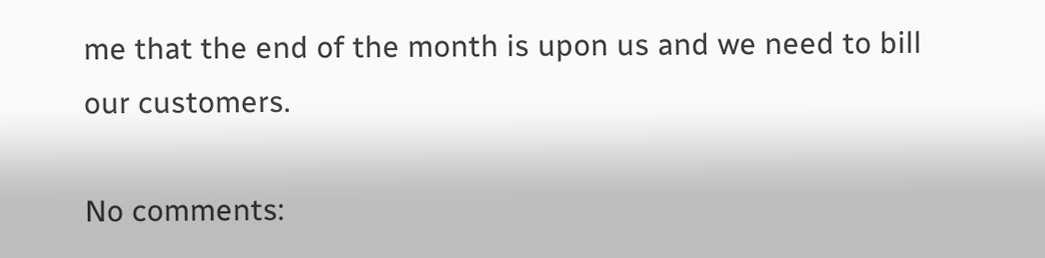me that the end of the month is upon us and we need to bill our customers.

No comments: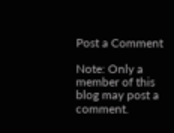Post a Comment

Note: Only a member of this blog may post a comment.